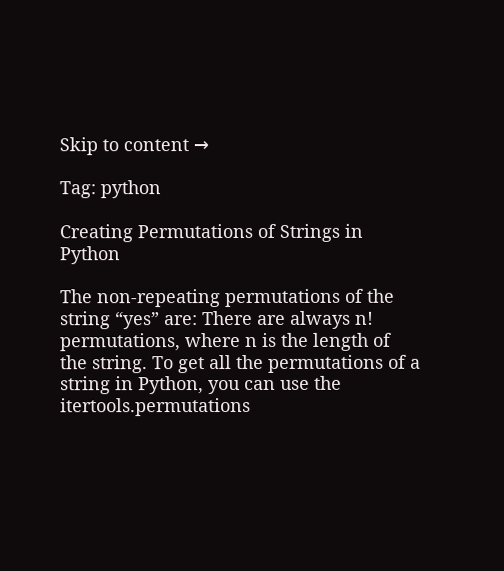Skip to content →

Tag: python

Creating Permutations of Strings in Python

The non-repeating permutations of the string “yes” are: There are always n! permutations, where n is the length of the string. To get all the permutations of a string in Python, you can use the itertools.permutations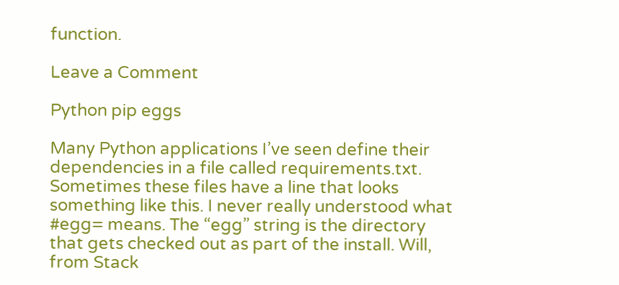function.

Leave a Comment

Python pip eggs

Many Python applications I’ve seen define their dependencies in a file called requirements.txt. Sometimes these files have a line that looks something like this. I never really understood what #egg= means. The “egg” string is the directory that gets checked out as part of the install. Will, from Stack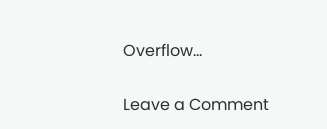Overflow…

Leave a Comment